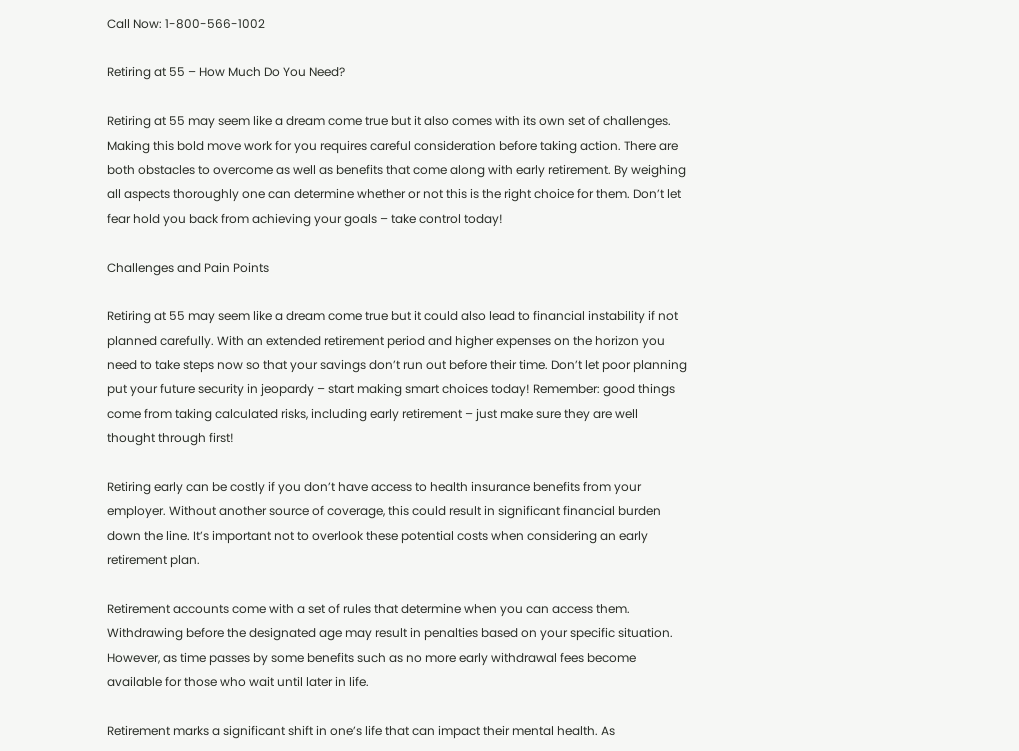Call Now: 1-800-566-1002

Retiring at 55 – How Much Do You Need?

Retiring at 55 may seem like a dream come true but it also comes with its own set of challenges. Making this bold move work for you requires careful consideration before taking action. There are both obstacles to overcome as well as benefits that come along with early retirement. By weighing all aspects thoroughly one can determine whether or not this is the right choice for them. Don’t let fear hold you back from achieving your goals – take control today!

Challenges and Pain Points

Retiring at 55 may seem like a dream come true but it could also lead to financial instability if not planned carefully. With an extended retirement period and higher expenses on the horizon you need to take steps now so that your savings don’t run out before their time. Don’t let poor planning put your future security in jeopardy – start making smart choices today! Remember: good things come from taking calculated risks, including early retirement – just make sure they are well thought through first!

Retiring early can be costly if you don’t have access to health insurance benefits from your employer. Without another source of coverage, this could result in significant financial burden down the line. It’s important not to overlook these potential costs when considering an early retirement plan.

Retirement accounts come with a set of rules that determine when you can access them. Withdrawing before the designated age may result in penalties based on your specific situation. However, as time passes by some benefits such as no more early withdrawal fees become available for those who wait until later in life.

Retirement marks a significant shift in one’s life that can impact their mental health. As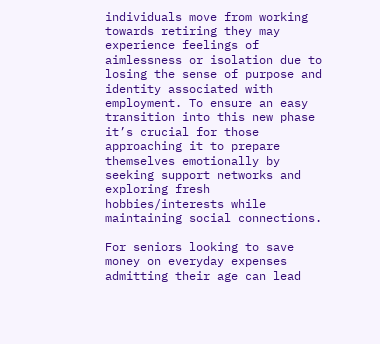individuals move from working towards retiring they may experience feelings of aimlessness or isolation due to losing the sense of purpose and identity associated with employment. To ensure an easy transition into this new phase it’s crucial for those approaching it to prepare themselves emotionally by seeking support networks and exploring fresh hobbies/interests while maintaining social connections.

For seniors looking to save money on everyday expenses admitting their age can lead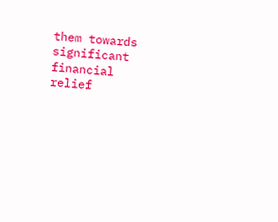them towards significant financial relief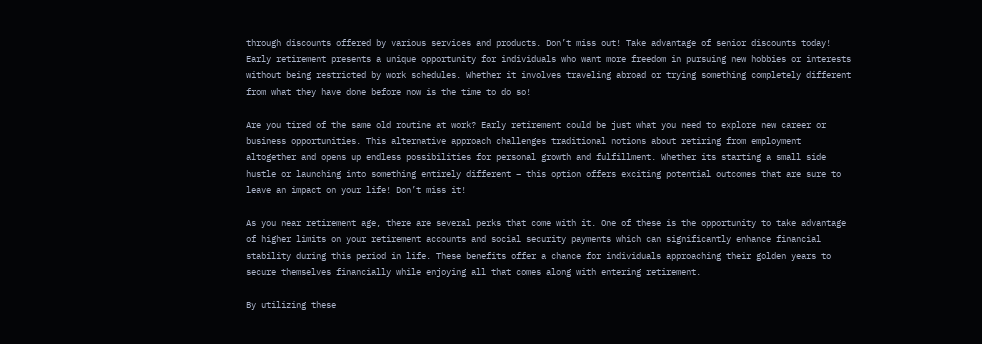through discounts offered by various services and products. Don’t miss out! Take advantage of senior discounts today! Early retirement presents a unique opportunity for individuals who want more freedom in pursuing new hobbies or interests without being restricted by work schedules. Whether it involves traveling abroad or trying something completely different from what they have done before now is the time to do so!

Are you tired of the same old routine at work? Early retirement could be just what you need to explore new career or business opportunities. This alternative approach challenges traditional notions about retiring from employment altogether and opens up endless possibilities for personal growth and fulfillment. Whether its starting a small side hustle or launching into something entirely different – this option offers exciting potential outcomes that are sure to leave an impact on your life! Don’t miss it!

As you near retirement age, there are several perks that come with it. One of these is the opportunity to take advantage of higher limits on your retirement accounts and social security payments which can significantly enhance financial stability during this period in life. These benefits offer a chance for individuals approaching their golden years to secure themselves financially while enjoying all that comes along with entering retirement.

By utilizing these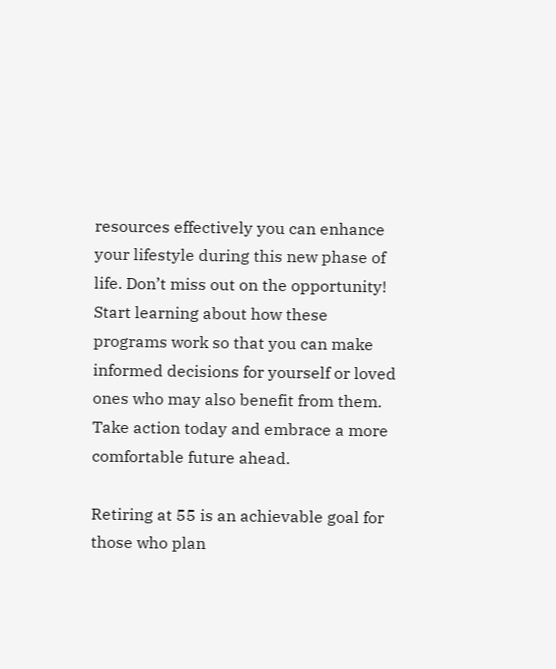resources effectively you can enhance your lifestyle during this new phase of life. Don’t miss out on the opportunity! Start learning about how these programs work so that you can make informed decisions for yourself or loved ones who may also benefit from them. Take action today and embrace a more comfortable future ahead.

Retiring at 55 is an achievable goal for those who plan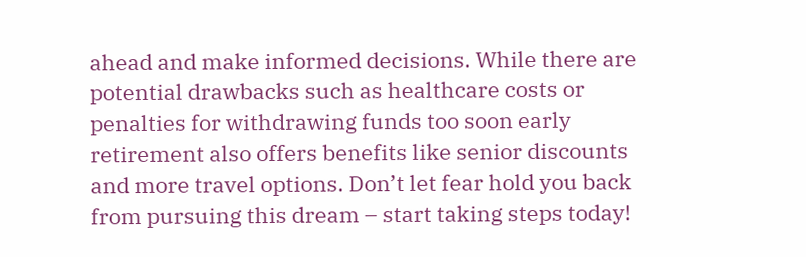ahead and make informed decisions. While there are potential drawbacks such as healthcare costs or penalties for withdrawing funds too soon early retirement also offers benefits like senior discounts and more travel options. Don’t let fear hold you back from pursuing this dream – start taking steps today!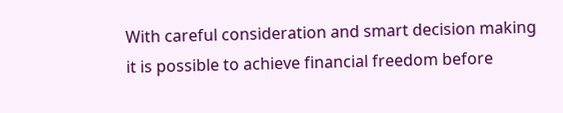With careful consideration and smart decision making it is possible to achieve financial freedom before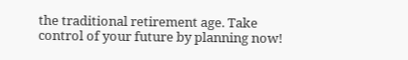the traditional retirement age. Take control of your future by planning now!